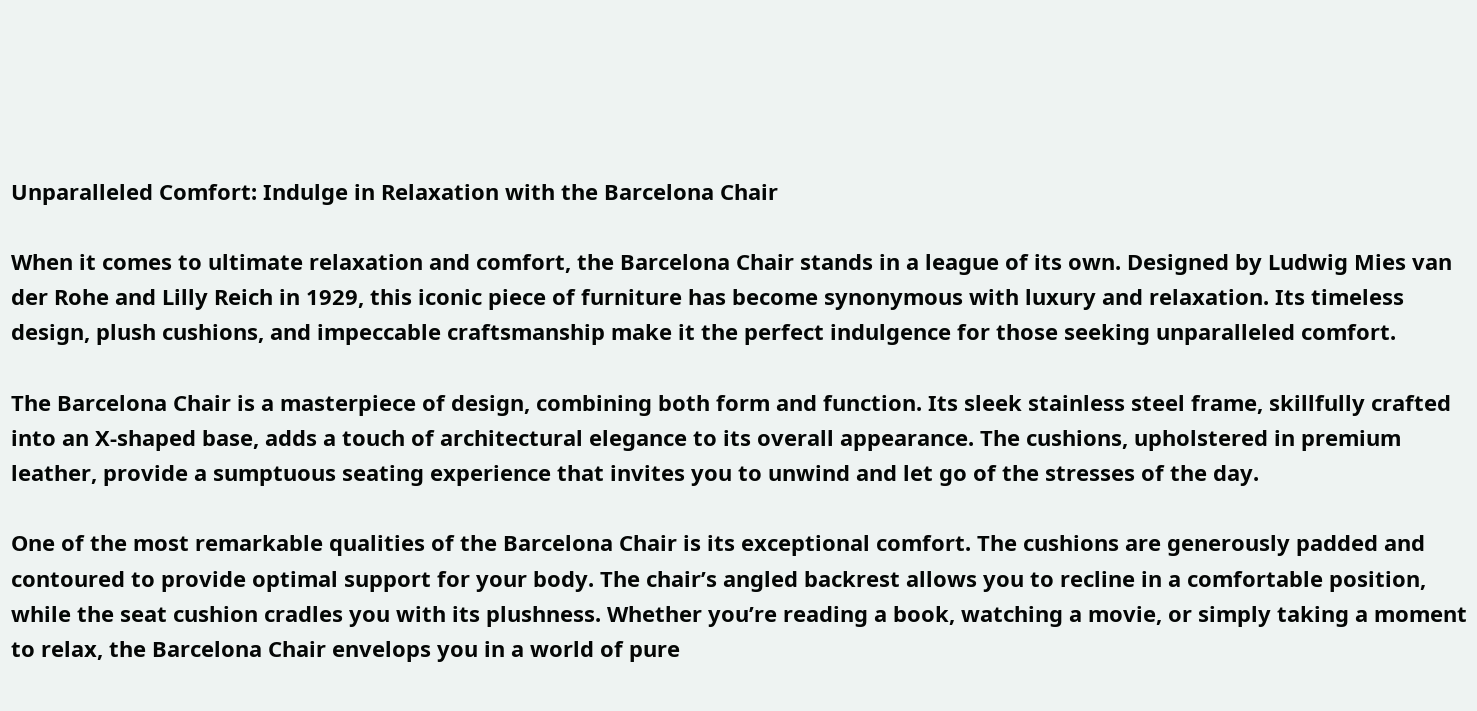Unparalleled Comfort: Indulge in Relaxation with the Barcelona Chair

When it comes to ultimate relaxation and comfort, the Barcelona Chair stands in a league of its own. Designed by Ludwig Mies van der Rohe and Lilly Reich in 1929, this iconic piece of furniture has become synonymous with luxury and relaxation. Its timeless design, plush cushions, and impeccable craftsmanship make it the perfect indulgence for those seeking unparalleled comfort.

The Barcelona Chair is a masterpiece of design, combining both form and function. Its sleek stainless steel frame, skillfully crafted into an X-shaped base, adds a touch of architectural elegance to its overall appearance. The cushions, upholstered in premium leather, provide a sumptuous seating experience that invites you to unwind and let go of the stresses of the day.

One of the most remarkable qualities of the Barcelona Chair is its exceptional comfort. The cushions are generously padded and contoured to provide optimal support for your body. The chair’s angled backrest allows you to recline in a comfortable position, while the seat cushion cradles you with its plushness. Whether you’re reading a book, watching a movie, or simply taking a moment to relax, the Barcelona Chair envelops you in a world of pure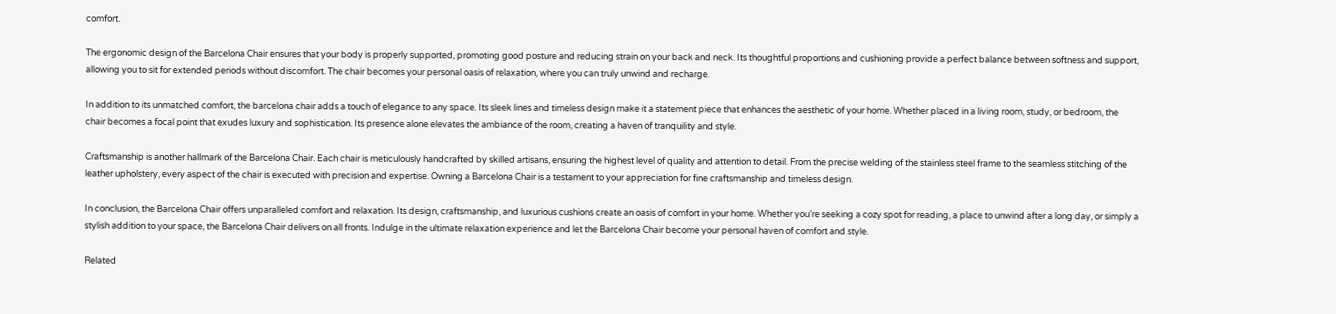comfort.

The ergonomic design of the Barcelona Chair ensures that your body is properly supported, promoting good posture and reducing strain on your back and neck. Its thoughtful proportions and cushioning provide a perfect balance between softness and support, allowing you to sit for extended periods without discomfort. The chair becomes your personal oasis of relaxation, where you can truly unwind and recharge.

In addition to its unmatched comfort, the barcelona chair adds a touch of elegance to any space. Its sleek lines and timeless design make it a statement piece that enhances the aesthetic of your home. Whether placed in a living room, study, or bedroom, the chair becomes a focal point that exudes luxury and sophistication. Its presence alone elevates the ambiance of the room, creating a haven of tranquility and style.

Craftsmanship is another hallmark of the Barcelona Chair. Each chair is meticulously handcrafted by skilled artisans, ensuring the highest level of quality and attention to detail. From the precise welding of the stainless steel frame to the seamless stitching of the leather upholstery, every aspect of the chair is executed with precision and expertise. Owning a Barcelona Chair is a testament to your appreciation for fine craftsmanship and timeless design.

In conclusion, the Barcelona Chair offers unparalleled comfort and relaxation. Its design, craftsmanship, and luxurious cushions create an oasis of comfort in your home. Whether you’re seeking a cozy spot for reading, a place to unwind after a long day, or simply a stylish addition to your space, the Barcelona Chair delivers on all fronts. Indulge in the ultimate relaxation experience and let the Barcelona Chair become your personal haven of comfort and style.

Related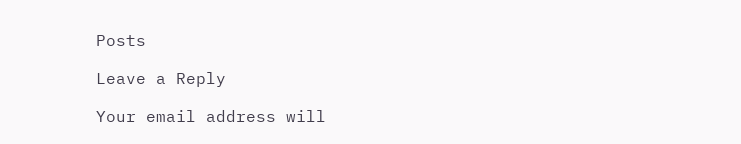Posts

Leave a Reply

Your email address will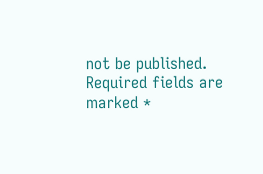not be published. Required fields are marked *